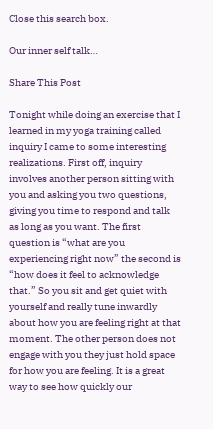Close this search box.

Our inner self talk…

Share This Post

Tonight while doing an exercise that I learned in my yoga training called inquiry I came to some interesting realizations. First off, inquiry involves another person sitting with you and asking you two questions, giving you time to respond and talk as long as you want. The first question is “what are you experiencing right now” the second is “how does it feel to acknowledge that.” So you sit and get quiet with yourself and really tune inwardly about how you are feeling right at that moment. The other person does not engage with you they just hold space for how you are feeling. It is a great way to see how quickly our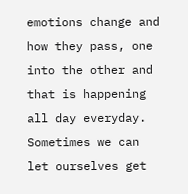emotions change and how they pass, one into the other and that is happening all day everyday. Sometimes we can let ourselves get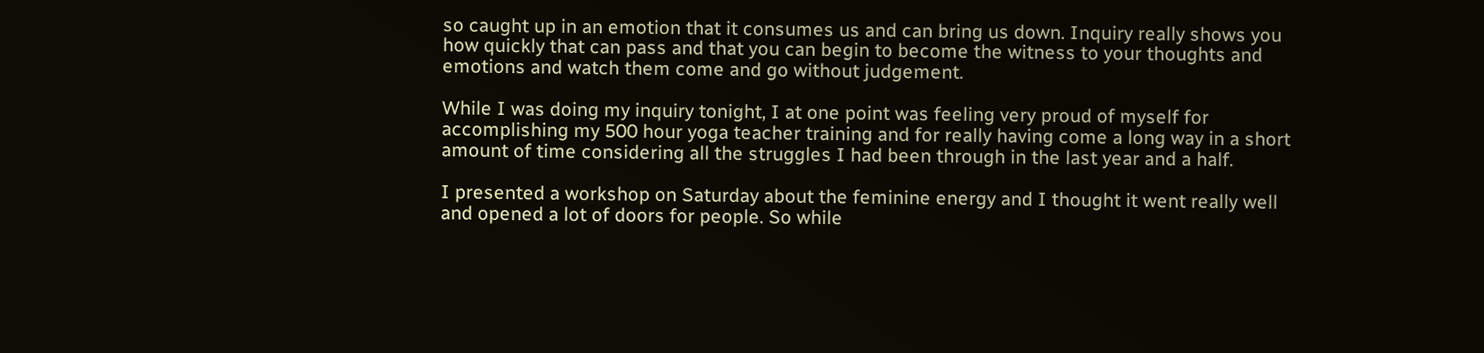so caught up in an emotion that it consumes us and can bring us down. Inquiry really shows you how quickly that can pass and that you can begin to become the witness to your thoughts and emotions and watch them come and go without judgement.

While I was doing my inquiry tonight, I at one point was feeling very proud of myself for accomplishing my 500 hour yoga teacher training and for really having come a long way in a short amount of time considering all the struggles I had been through in the last year and a half.

I presented a workshop on Saturday about the feminine energy and I thought it went really well and opened a lot of doors for people. So while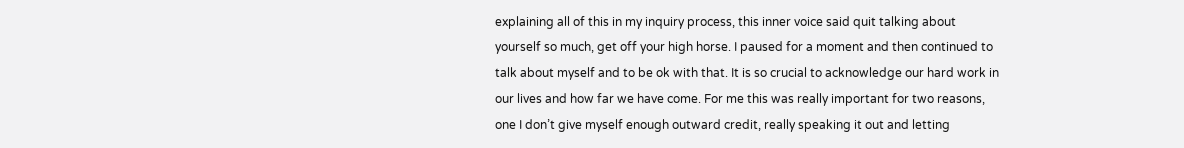explaining all of this in my inquiry process, this inner voice said quit talking about yourself so much, get off your high horse. I paused for a moment and then continued to talk about myself and to be ok with that. It is so crucial to acknowledge our hard work in our lives and how far we have come. For me this was really important for two reasons, one I don’t give myself enough outward credit, really speaking it out and letting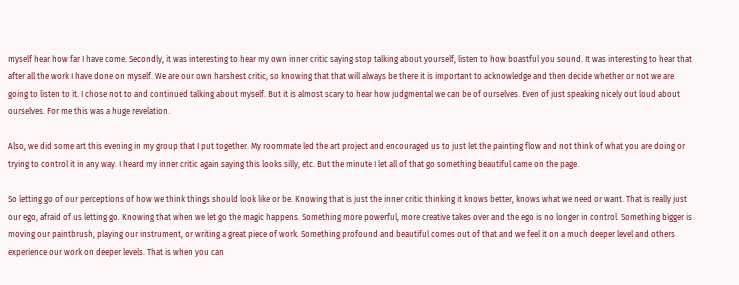myself hear how far I have come. Secondly, it was interesting to hear my own inner critic saying stop talking about yourself, listen to how boastful you sound. It was interesting to hear that after all the work I have done on myself. We are our own harshest critic, so knowing that that will always be there it is important to acknowledge and then decide whether or not we are going to listen to it. I chose not to and continued talking about myself. But it is almost scary to hear how judgmental we can be of ourselves. Even of just speaking nicely out loud about ourselves. For me this was a huge revelation.

Also, we did some art this evening in my group that I put together. My roommate led the art project and encouraged us to just let the painting flow and not think of what you are doing or trying to control it in any way. I heard my inner critic again saying this looks silly, etc. But the minute I let all of that go something beautiful came on the page.

So letting go of our perceptions of how we think things should look like or be. Knowing that is just the inner critic thinking it knows better, knows what we need or want. That is really just our ego, afraid of us letting go. Knowing that when we let go the magic happens. Something more powerful, more creative takes over and the ego is no longer in control. Something bigger is moving our paintbrush, playing our instrument, or writing a great piece of work. Something profound and beautiful comes out of that and we feel it on a much deeper level and others experience our work on deeper levels. That is when you can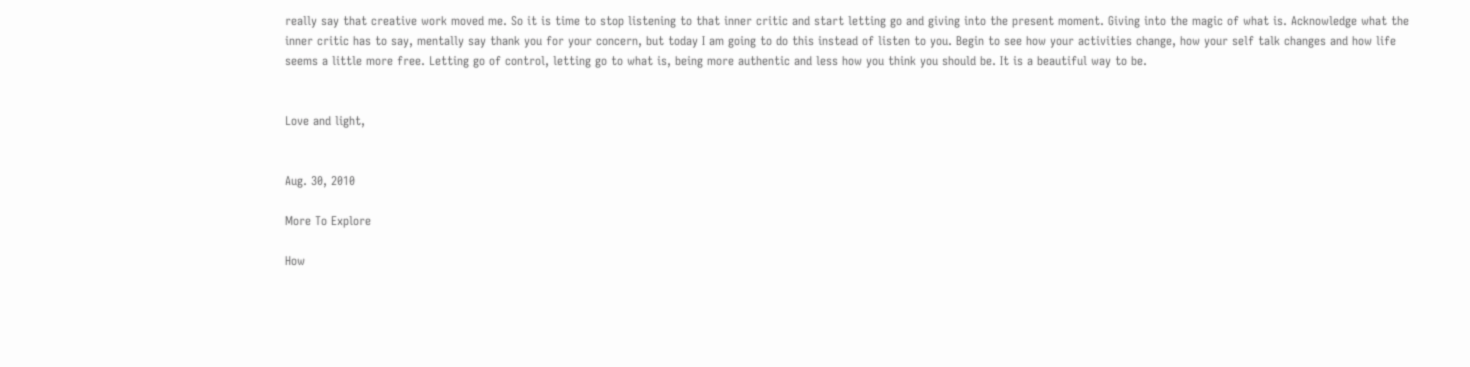really say that creative work moved me. So it is time to stop listening to that inner critic and start letting go and giving into the present moment. Giving into the magic of what is. Acknowledge what the inner critic has to say, mentally say thank you for your concern, but today I am going to do this instead of listen to you. Begin to see how your activities change, how your self talk changes and how life seems a little more free. Letting go of control, letting go to what is, being more authentic and less how you think you should be. It is a beautiful way to be.


Love and light,


Aug. 30, 2010

More To Explore

How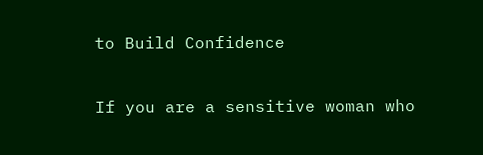to Build Confidence

If you are a sensitive woman who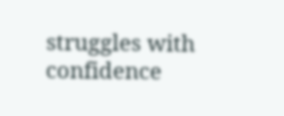struggles with confidence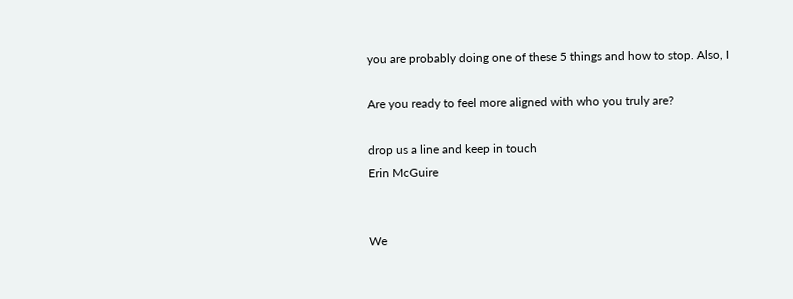you are probably doing one of these 5 things and how to stop. Also, I

Are you ready to feel more aligned with who you truly are?

drop us a line and keep in touch
Erin McGuire


We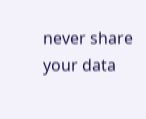never share your data